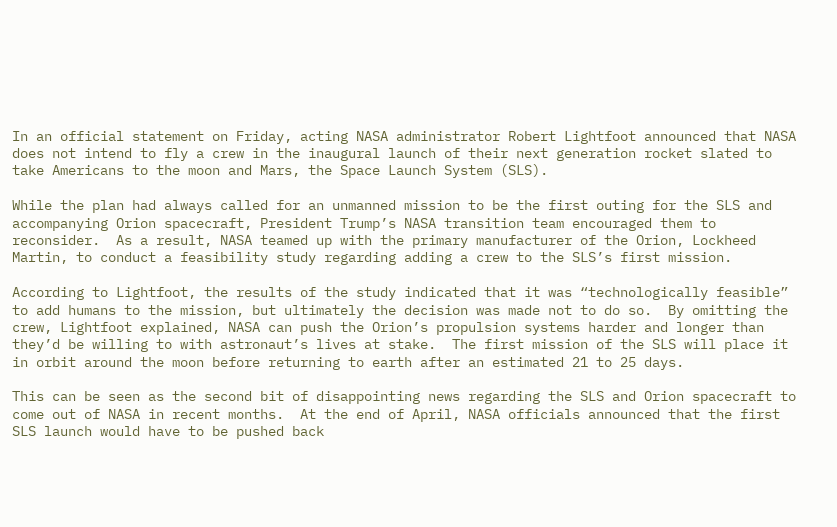In an official statement on Friday, acting NASA administrator Robert Lightfoot announced that NASA does not intend to fly a crew in the inaugural launch of their next generation rocket slated to take Americans to the moon and Mars, the Space Launch System (SLS).

While the plan had always called for an unmanned mission to be the first outing for the SLS and accompanying Orion spacecraft, President Trump’s NASA transition team encouraged them to reconsider.  As a result, NASA teamed up with the primary manufacturer of the Orion, Lockheed Martin, to conduct a feasibility study regarding adding a crew to the SLS’s first mission.

According to Lightfoot, the results of the study indicated that it was “technologically feasible” to add humans to the mission, but ultimately the decision was made not to do so.  By omitting the crew, Lightfoot explained, NASA can push the Orion’s propulsion systems harder and longer than they’d be willing to with astronaut’s lives at stake.  The first mission of the SLS will place it in orbit around the moon before returning to earth after an estimated 21 to 25 days.

This can be seen as the second bit of disappointing news regarding the SLS and Orion spacecraft to come out of NASA in recent months.  At the end of April, NASA officials announced that the first SLS launch would have to be pushed back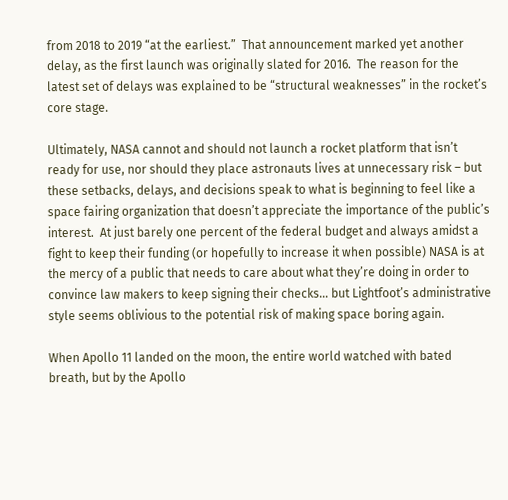from 2018 to 2019 “at the earliest.”  That announcement marked yet another delay, as the first launch was originally slated for 2016.  The reason for the latest set of delays was explained to be “structural weaknesses” in the rocket’s core stage.

Ultimately, NASA cannot and should not launch a rocket platform that isn’t ready for use, nor should they place astronauts lives at unnecessary risk – but these setbacks, delays, and decisions speak to what is beginning to feel like a space fairing organization that doesn’t appreciate the importance of the public’s interest.  At just barely one percent of the federal budget and always amidst a fight to keep their funding (or hopefully to increase it when possible) NASA is at the mercy of a public that needs to care about what they’re doing in order to convince law makers to keep signing their checks… but Lightfoot’s administrative style seems oblivious to the potential risk of making space boring again.

When Apollo 11 landed on the moon, the entire world watched with bated breath, but by the Apollo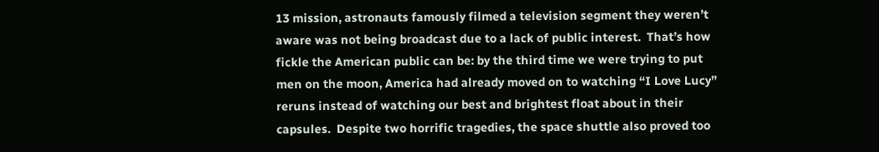13 mission, astronauts famously filmed a television segment they weren’t aware was not being broadcast due to a lack of public interest.  That’s how fickle the American public can be: by the third time we were trying to put men on the moon, America had already moved on to watching “I Love Lucy” reruns instead of watching our best and brightest float about in their capsules.  Despite two horrific tragedies, the space shuttle also proved too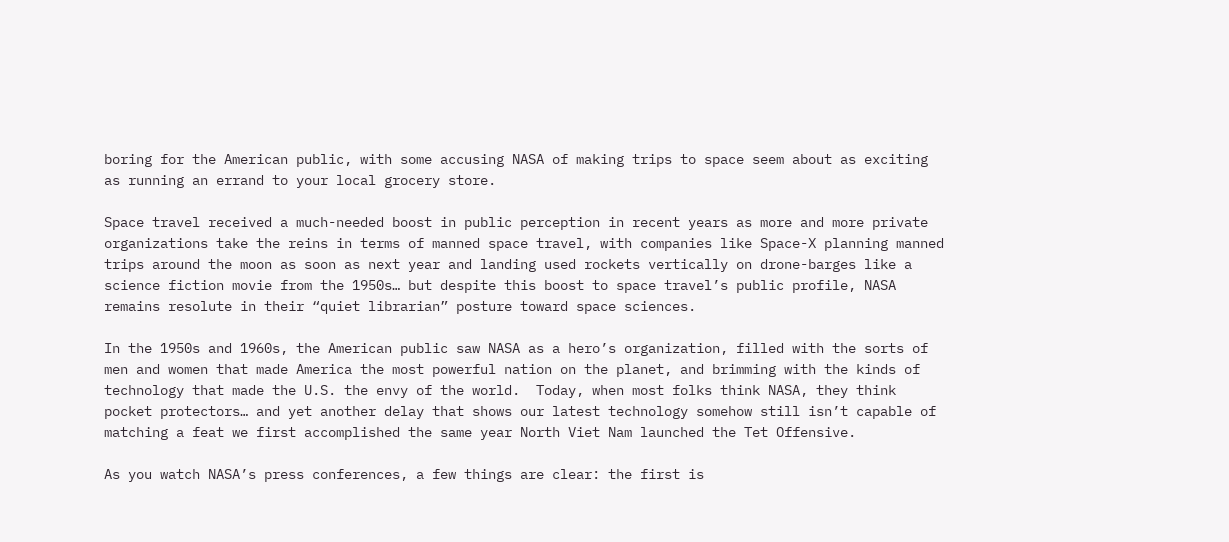boring for the American public, with some accusing NASA of making trips to space seem about as exciting as running an errand to your local grocery store.

Space travel received a much-needed boost in public perception in recent years as more and more private organizations take the reins in terms of manned space travel, with companies like Space-X planning manned trips around the moon as soon as next year and landing used rockets vertically on drone-barges like a science fiction movie from the 1950s… but despite this boost to space travel’s public profile, NASA remains resolute in their “quiet librarian” posture toward space sciences.

In the 1950s and 1960s, the American public saw NASA as a hero’s organization, filled with the sorts of men and women that made America the most powerful nation on the planet, and brimming with the kinds of technology that made the U.S. the envy of the world.  Today, when most folks think NASA, they think pocket protectors… and yet another delay that shows our latest technology somehow still isn’t capable of matching a feat we first accomplished the same year North Viet Nam launched the Tet Offensive.

As you watch NASA’s press conferences, a few things are clear: the first is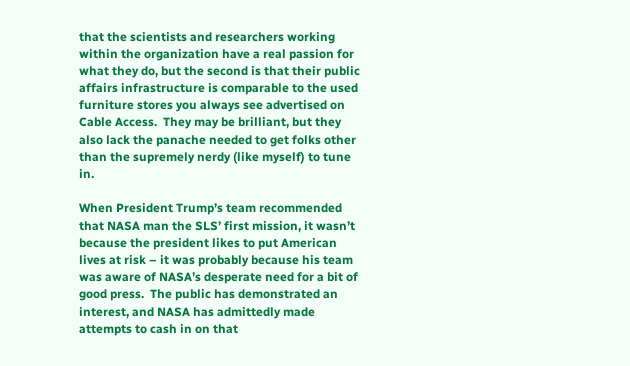that the scientists and researchers working within the organization have a real passion for what they do, but the second is that their public affairs infrastructure is comparable to the used furniture stores you always see advertised on Cable Access.  They may be brilliant, but they also lack the panache needed to get folks other than the supremely nerdy (like myself) to tune in.

When President Trump’s team recommended that NASA man the SLS’ first mission, it wasn’t because the president likes to put American lives at risk – it was probably because his team was aware of NASA’s desperate need for a bit of good press.  The public has demonstrated an interest, and NASA has admittedly made attempts to cash in on that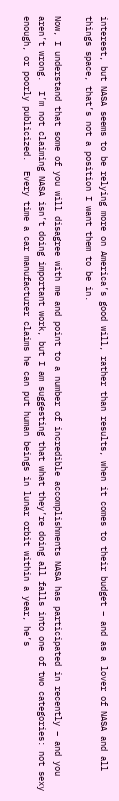interest, but NASA seems to be relying more on America’s good will, rather than results, when it comes to their budget – and as a lover of NASA and all things space, that’s not a position I want them to be in.

Now, I understand that some of you will disagree with me and point to a number of incredible accomplishments NASA has participated in recently – and you aren’t wrong.  I’m not claiming NASA isn’t doing important work, but I am suggesting that what they’re doing all falls into one of two categories: not sexy enough, or poorly publicized.  Every time a car manufacturer claims he can put human beings in lunar orbit within a year, he’s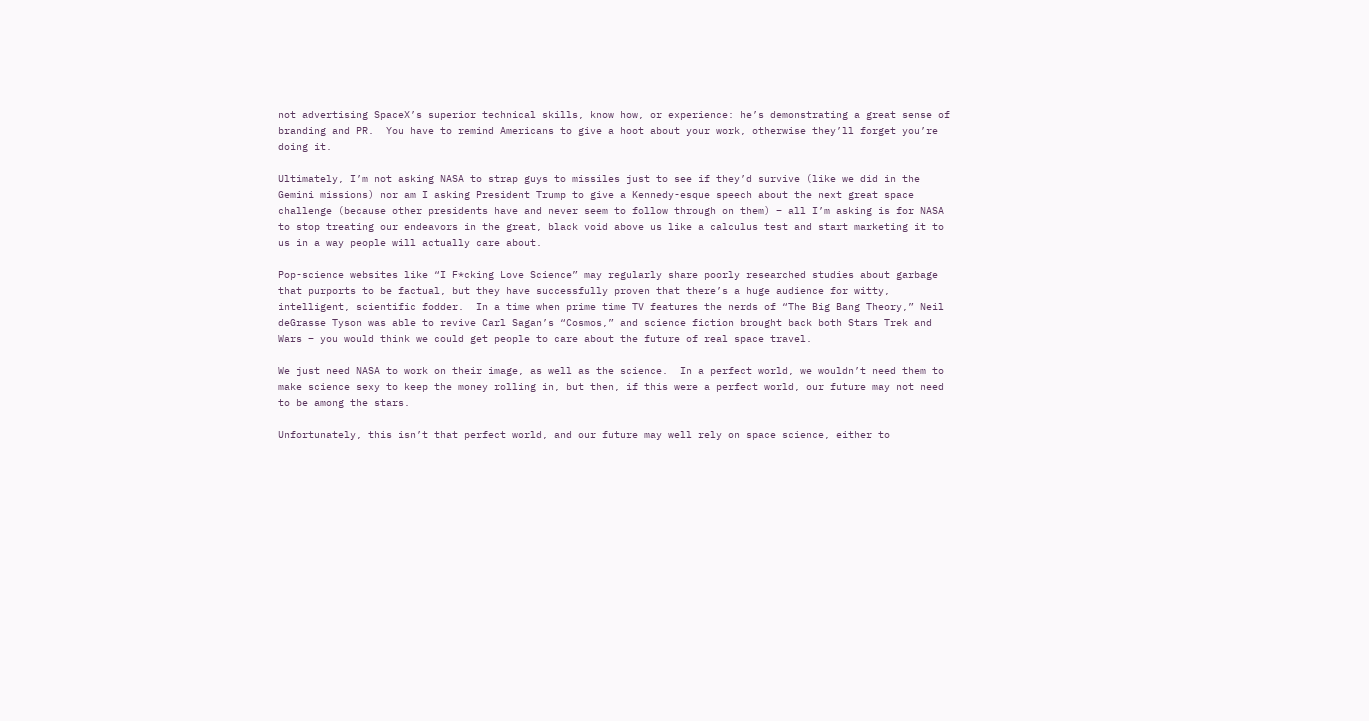not advertising SpaceX’s superior technical skills, know how, or experience: he’s demonstrating a great sense of branding and PR.  You have to remind Americans to give a hoot about your work, otherwise they’ll forget you’re doing it.

Ultimately, I’m not asking NASA to strap guys to missiles just to see if they’d survive (like we did in the Gemini missions) nor am I asking President Trump to give a Kennedy-esque speech about the next great space challenge (because other presidents have and never seem to follow through on them) – all I’m asking is for NASA to stop treating our endeavors in the great, black void above us like a calculus test and start marketing it to us in a way people will actually care about.

Pop-science websites like “I F*cking Love Science” may regularly share poorly researched studies about garbage that purports to be factual, but they have successfully proven that there’s a huge audience for witty, intelligent, scientific fodder.  In a time when prime time TV features the nerds of “The Big Bang Theory,” Neil deGrasse Tyson was able to revive Carl Sagan’s “Cosmos,” and science fiction brought back both Stars Trek and Wars – you would think we could get people to care about the future of real space travel.

We just need NASA to work on their image, as well as the science.  In a perfect world, we wouldn’t need them to make science sexy to keep the money rolling in, but then, if this were a perfect world, our future may not need to be among the stars.

Unfortunately, this isn’t that perfect world, and our future may well rely on space science, either to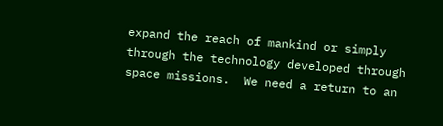expand the reach of mankind or simply through the technology developed through space missions.  We need a return to an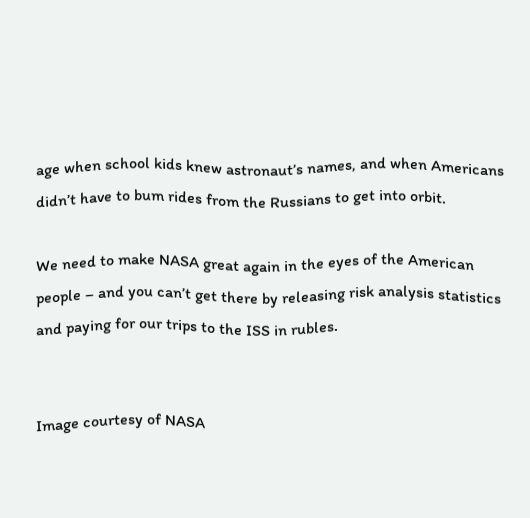age when school kids knew astronaut’s names, and when Americans didn’t have to bum rides from the Russians to get into orbit.

We need to make NASA great again in the eyes of the American people – and you can’t get there by releasing risk analysis statistics and paying for our trips to the ISS in rubles.


Image courtesy of NASA